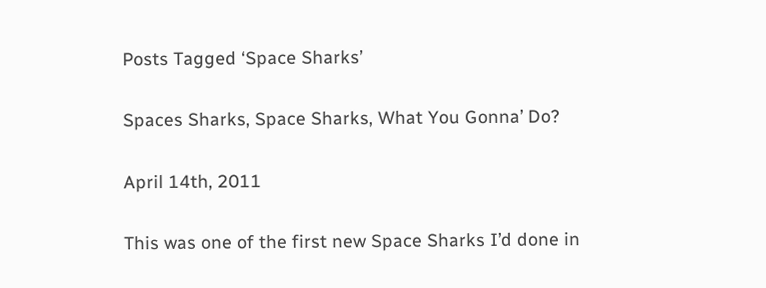Posts Tagged ‘Space Sharks’

Spaces Sharks, Space Sharks, What You Gonna’ Do?

April 14th, 2011

This was one of the first new Space Sharks I’d done in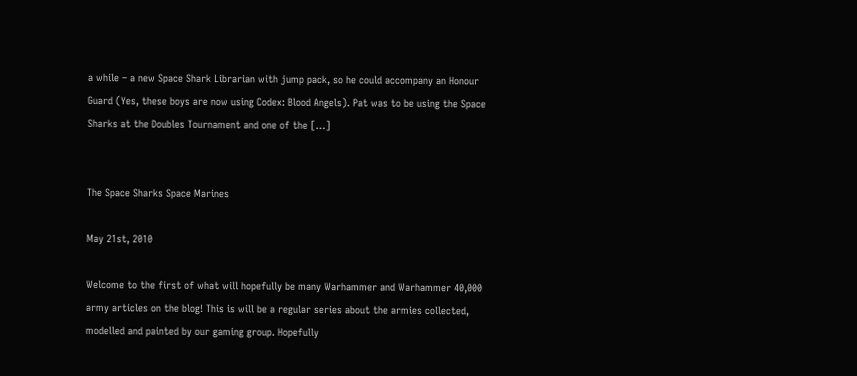a while – a new Space Shark Librarian with jump pack, so he could accompany an Honour Guard (Yes, these boys are now using Codex: Blood Angels). Pat was to be using the Space Sharks at the Doubles Tournament and one of the […]


The Space Sharks Space Marines

May 21st, 2010

Welcome to the first of what will hopefully be many Warhammer and Warhammer 40,000 army articles on the blog! This is will be a regular series about the armies collected, modelled and painted by our gaming group. Hopefully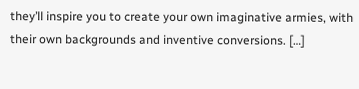they’ll inspire you to create your own imaginative armies, with their own backgrounds and inventive conversions. […]